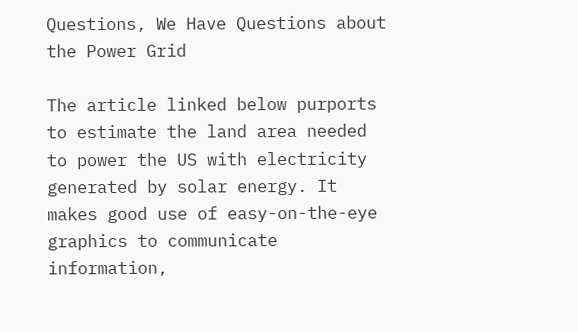Questions, We Have Questions about the Power Grid

The article linked below purports to estimate the land area needed to power the US with electricity generated by solar energy. It makes good use of easy-on-the-eye graphics to communicate information,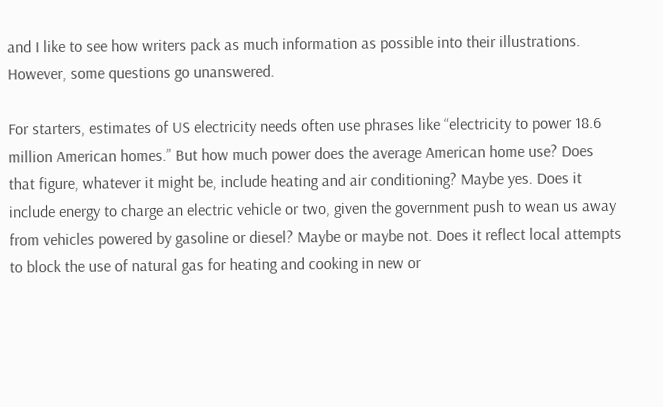and I like to see how writers pack as much information as possible into their illustrations. However, some questions go unanswered.

For starters, estimates of US electricity needs often use phrases like “electricity to power 18.6 million American homes.” But how much power does the average American home use? Does that figure, whatever it might be, include heating and air conditioning? Maybe yes. Does it include energy to charge an electric vehicle or two, given the government push to wean us away from vehicles powered by gasoline or diesel? Maybe or maybe not. Does it reflect local attempts to block the use of natural gas for heating and cooking in new or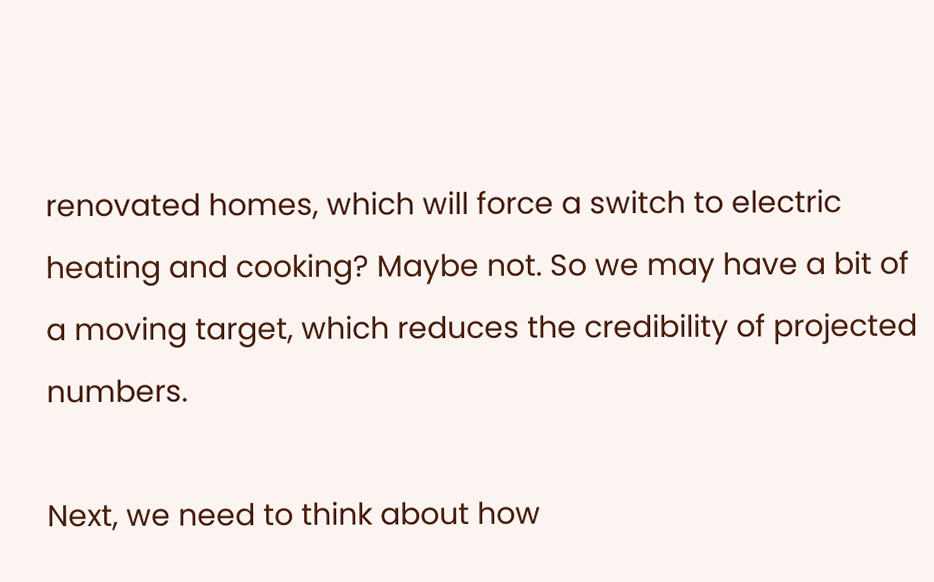renovated homes, which will force a switch to electric heating and cooking? Maybe not. So we may have a bit of a moving target, which reduces the credibility of projected numbers.

Next, we need to think about how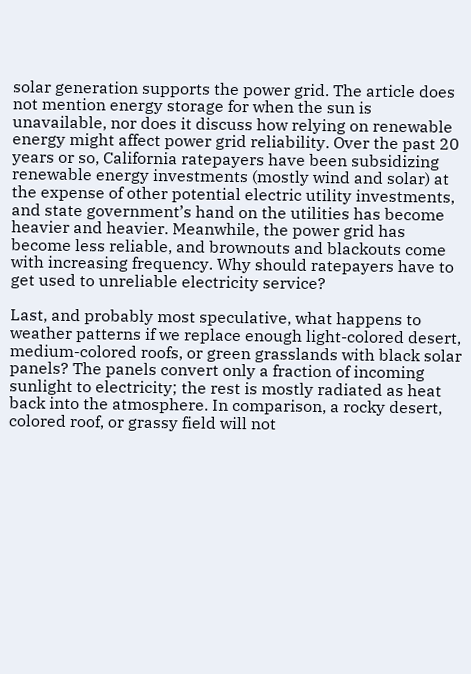solar generation supports the power grid. The article does not mention energy storage for when the sun is unavailable, nor does it discuss how relying on renewable energy might affect power grid reliability. Over the past 20 years or so, California ratepayers have been subsidizing renewable energy investments (mostly wind and solar) at the expense of other potential electric utility investments, and state government’s hand on the utilities has become heavier and heavier. Meanwhile, the power grid has become less reliable, and brownouts and blackouts come with increasing frequency. Why should ratepayers have to get used to unreliable electricity service?

Last, and probably most speculative, what happens to weather patterns if we replace enough light-colored desert, medium-colored roofs, or green grasslands with black solar panels? The panels convert only a fraction of incoming sunlight to electricity; the rest is mostly radiated as heat back into the atmosphere. In comparison, a rocky desert, colored roof, or grassy field will not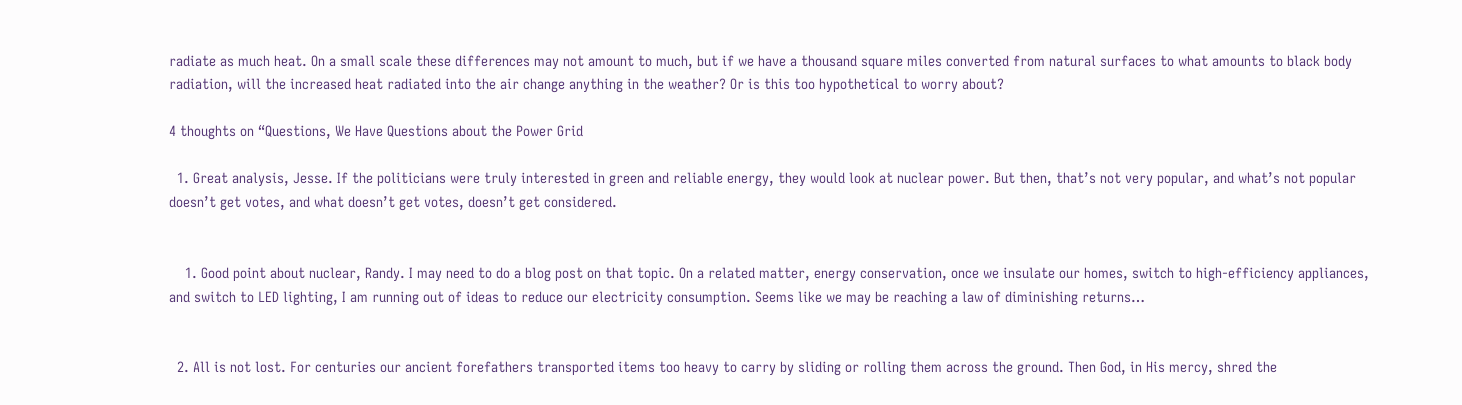radiate as much heat. On a small scale these differences may not amount to much, but if we have a thousand square miles converted from natural surfaces to what amounts to black body radiation, will the increased heat radiated into the air change anything in the weather? Or is this too hypothetical to worry about?

4 thoughts on “Questions, We Have Questions about the Power Grid

  1. Great analysis, Jesse. If the politicians were truly interested in green and reliable energy, they would look at nuclear power. But then, that’s not very popular, and what’s not popular doesn’t get votes, and what doesn’t get votes, doesn’t get considered.


    1. Good point about nuclear, Randy. I may need to do a blog post on that topic. On a related matter, energy conservation, once we insulate our homes, switch to high-efficiency appliances, and switch to LED lighting, I am running out of ideas to reduce our electricity consumption. Seems like we may be reaching a law of diminishing returns…


  2. All is not lost. For centuries our ancient forefathers transported items too heavy to carry by sliding or rolling them across the ground. Then God, in His mercy, shred the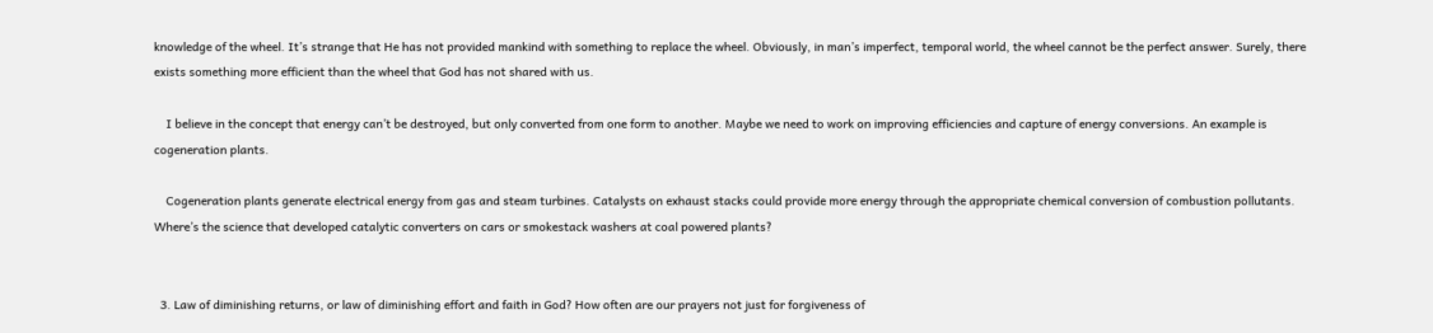knowledge of the wheel. It’s strange that He has not provided mankind with something to replace the wheel. Obviously, in man’s imperfect, temporal world, the wheel cannot be the perfect answer. Surely, there exists something more efficient than the wheel that God has not shared with us.

    I believe in the concept that energy can’t be destroyed, but only converted from one form to another. Maybe we need to work on improving efficiencies and capture of energy conversions. An example is cogeneration plants.

    Cogeneration plants generate electrical energy from gas and steam turbines. Catalysts on exhaust stacks could provide more energy through the appropriate chemical conversion of combustion pollutants. Where’s the science that developed catalytic converters on cars or smokestack washers at coal powered plants?


  3. Law of diminishing returns, or law of diminishing effort and faith in God? How often are our prayers not just for forgiveness of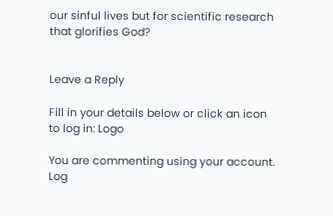our sinful lives but for scientific research that glorifies God?


Leave a Reply

Fill in your details below or click an icon to log in: Logo

You are commenting using your account. Log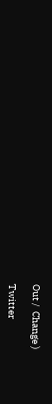Out /  Change )

Twitter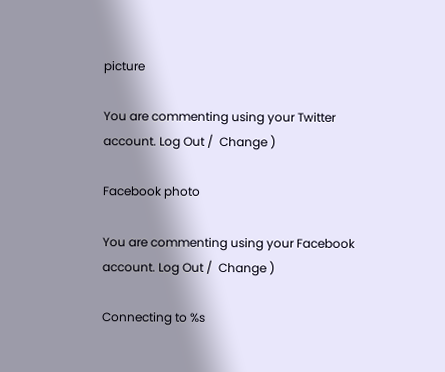picture

You are commenting using your Twitter account. Log Out /  Change )

Facebook photo

You are commenting using your Facebook account. Log Out /  Change )

Connecting to %s